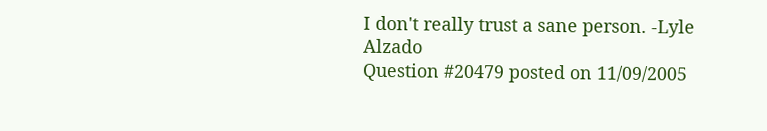I don't really trust a sane person. -Lyle Alzado
Question #20479 posted on 11/09/2005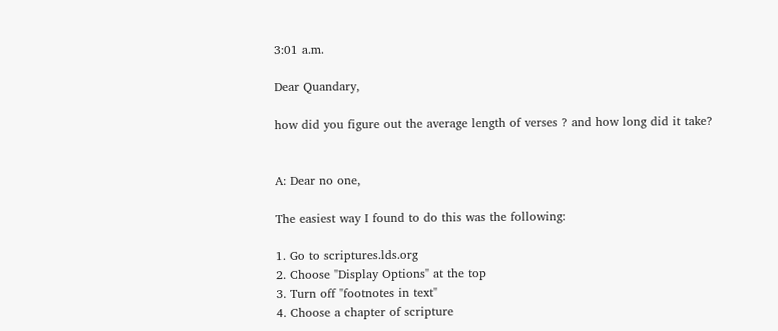3:01 a.m.

Dear Quandary,

how did you figure out the average length of verses ? and how long did it take?


A: Dear no one,

The easiest way I found to do this was the following:

1. Go to scriptures.lds.org
2. Choose "Display Options" at the top
3. Turn off "footnotes in text"
4. Choose a chapter of scripture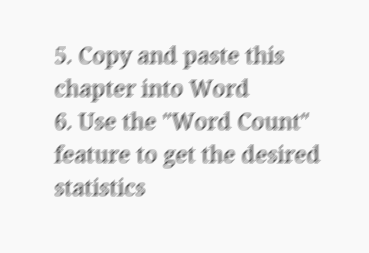5. Copy and paste this chapter into Word
6. Use the "Word Count" feature to get the desired statistics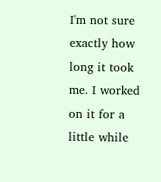I'm not sure exactly how long it took me. I worked on it for a little while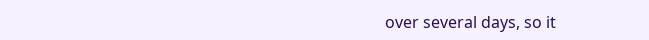over several days, so it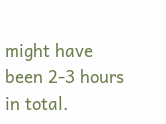might have been 2-3 hours in total.